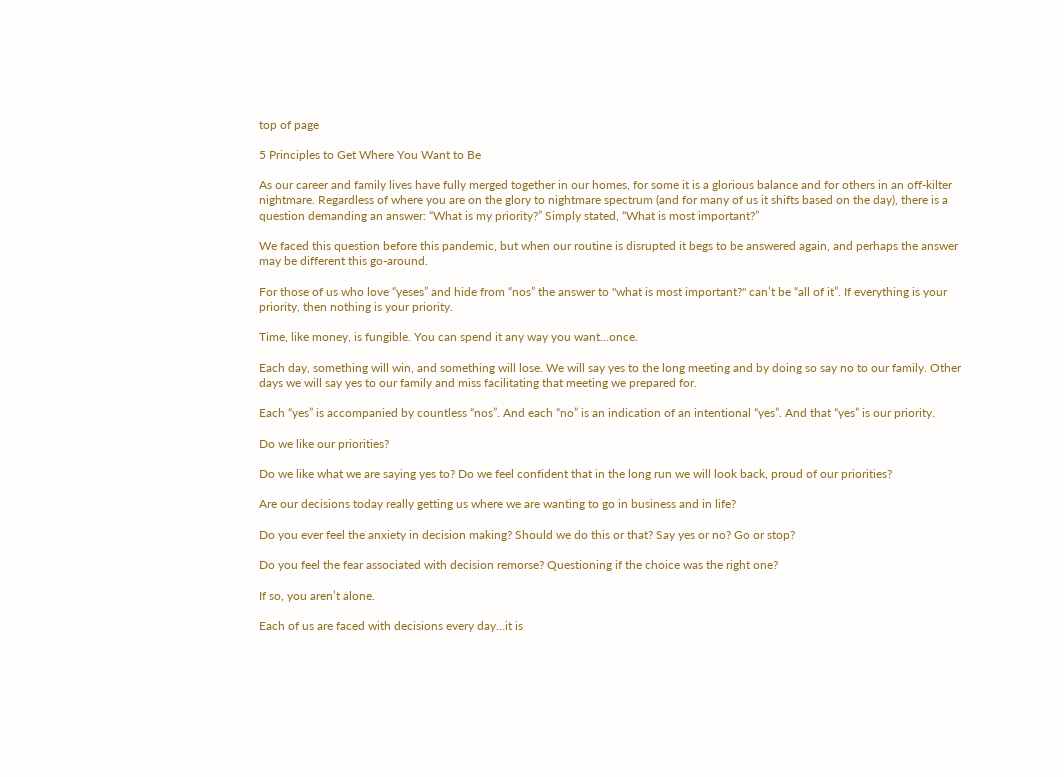top of page

5 Principles to Get Where You Want to Be

As our career and family lives have fully merged together in our homes, for some it is a glorious balance and for others in an off-kilter nightmare. Regardless of where you are on the glory to nightmare spectrum (and for many of us it shifts based on the day), there is a question demanding an answer: “What is my priority?” Simply stated, “What is most important?”

We faced this question before this pandemic, but when our routine is disrupted it begs to be answered again, and perhaps the answer may be different this go-around.

For those of us who love “yeses” and hide from “nos” the answer to "what is most important?" can’t be “all of it”. If everything is your priority, then nothing is your priority.

Time, like money, is fungible. You can spend it any way you want...once.

Each day, something will win, and something will lose. We will say yes to the long meeting and by doing so say no to our family. Other days we will say yes to our family and miss facilitating that meeting we prepared for.

Each “yes” is accompanied by countless “nos”. And each “no” is an indication of an intentional “yes”. And that “yes” is our priority.

Do we like our priorities?

Do we like what we are saying yes to? Do we feel confident that in the long run we will look back, proud of our priorities?

Are our decisions today really getting us where we are wanting to go in business and in life?

Do you ever feel the anxiety in decision making? Should we do this or that? Say yes or no? Go or stop?

Do you feel the fear associated with decision remorse? Questioning if the choice was the right one?

If so, you aren’t alone.

Each of us are faced with decisions every day…it is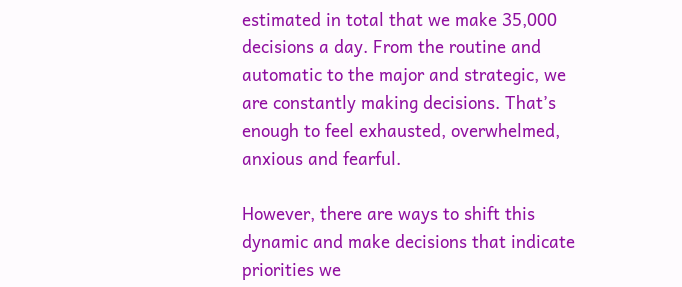estimated in total that we make 35,000 decisions a day. From the routine and automatic to the major and strategic, we are constantly making decisions. That’s enough to feel exhausted, overwhelmed, anxious and fearful.

However, there are ways to shift this dynamic and make decisions that indicate priorities we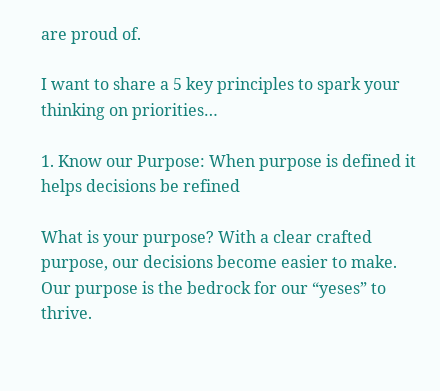are proud of.

I want to share a 5 key principles to spark your thinking on priorities…

1. Know our Purpose: When purpose is defined it helps decisions be refined

What is your purpose? With a clear crafted purpose, our decisions become easier to make. Our purpose is the bedrock for our “yeses” to thrive.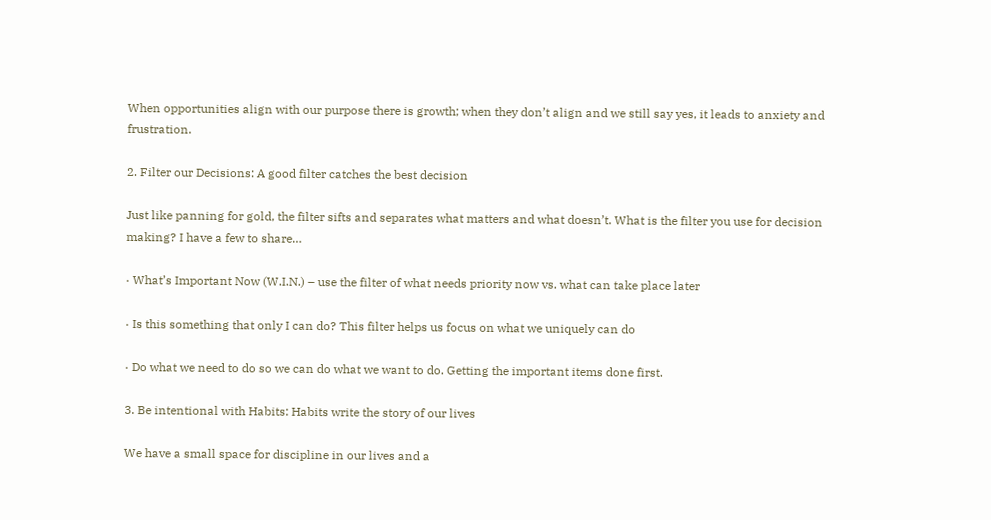When opportunities align with our purpose there is growth; when they don’t align and we still say yes, it leads to anxiety and frustration.

2. Filter our Decisions: A good filter catches the best decision

Just like panning for gold, the filter sifts and separates what matters and what doesn’t. What is the filter you use for decision making? I have a few to share…

· What’s Important Now (W.I.N.) – use the filter of what needs priority now vs. what can take place later

· Is this something that only I can do? This filter helps us focus on what we uniquely can do

· Do what we need to do so we can do what we want to do. Getting the important items done first.

3. Be intentional with Habits: Habits write the story of our lives

We have a small space for discipline in our lives and a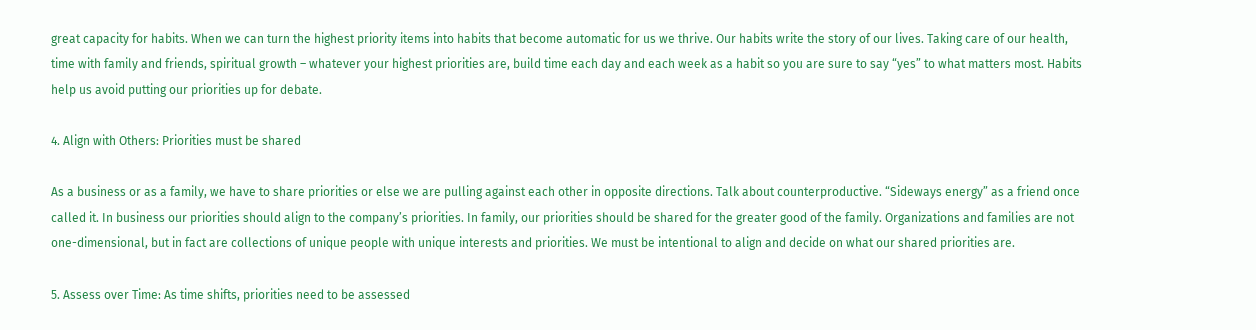great capacity for habits. When we can turn the highest priority items into habits that become automatic for us we thrive. Our habits write the story of our lives. Taking care of our health, time with family and friends, spiritual growth – whatever your highest priorities are, build time each day and each week as a habit so you are sure to say “yes” to what matters most. Habits help us avoid putting our priorities up for debate.

4. Align with Others: Priorities must be shared

As a business or as a family, we have to share priorities or else we are pulling against each other in opposite directions. Talk about counterproductive. “Sideways energy” as a friend once called it. In business our priorities should align to the company’s priorities. In family, our priorities should be shared for the greater good of the family. Organizations and families are not one-dimensional, but in fact are collections of unique people with unique interests and priorities. We must be intentional to align and decide on what our shared priorities are.

5. Assess over Time: As time shifts, priorities need to be assessed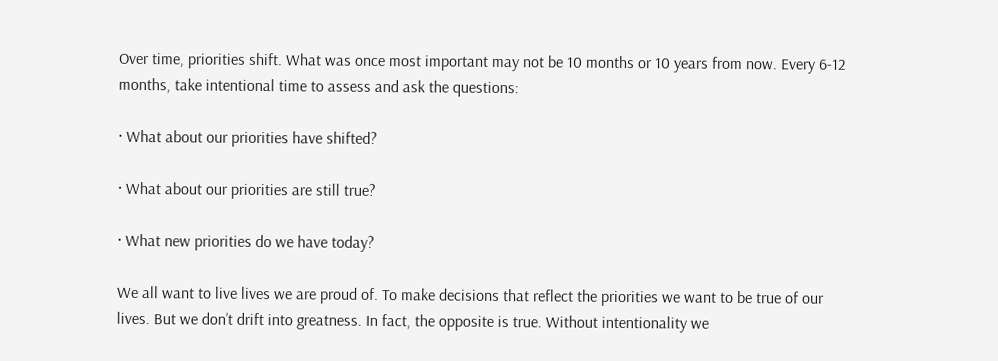Over time, priorities shift. What was once most important may not be 10 months or 10 years from now. Every 6-12 months, take intentional time to assess and ask the questions:

· What about our priorities have shifted?

· What about our priorities are still true?

· What new priorities do we have today?

We all want to live lives we are proud of. To make decisions that reflect the priorities we want to be true of our lives. But we don’t drift into greatness. In fact, the opposite is true. Without intentionality we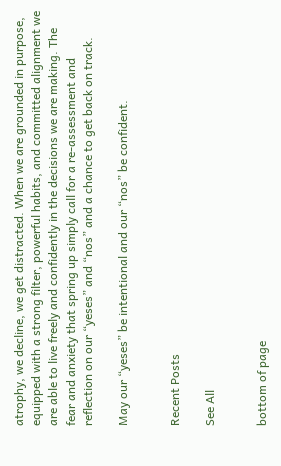atrophy, we decline, we get distracted. When we are grounded in purpose, equipped with a strong filter, powerful habits, and committed alignment we are able to live freely and confidently in the decisions we are making. The fear and anxiety that spring up simply call for a re-assessment and reflection on our “yeses” and “nos” and a chance to get back on track.

May our “yeses” be intentional and our “nos” be confident.


Recent Posts

See All


bottom of page